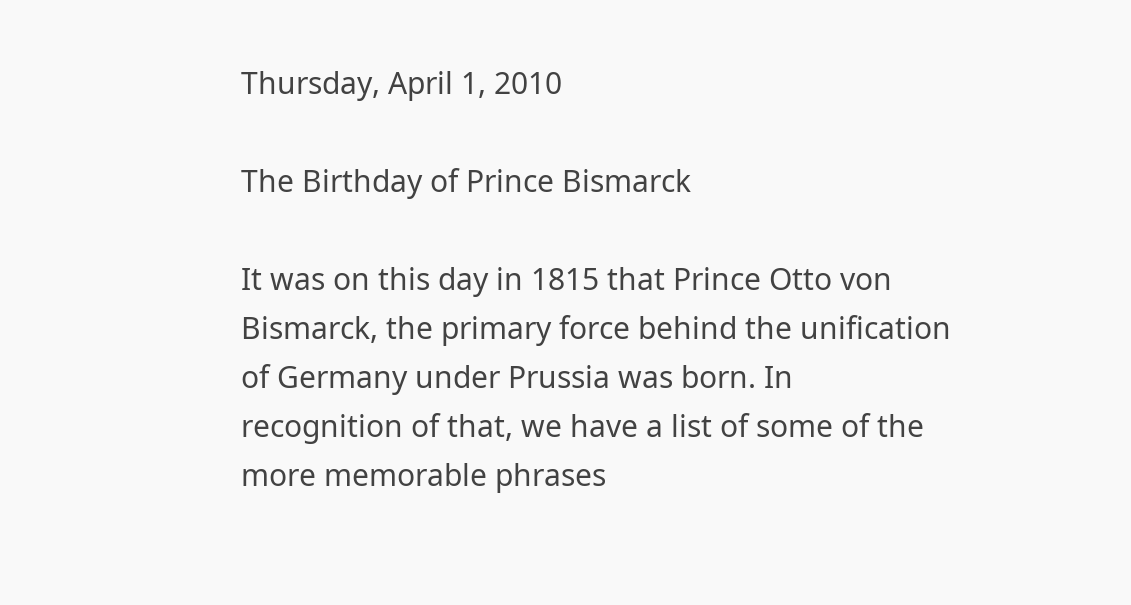Thursday, April 1, 2010

The Birthday of Prince Bismarck

It was on this day in 1815 that Prince Otto von Bismarck, the primary force behind the unification of Germany under Prussia was born. In recognition of that, we have a list of some of the more memorable phrases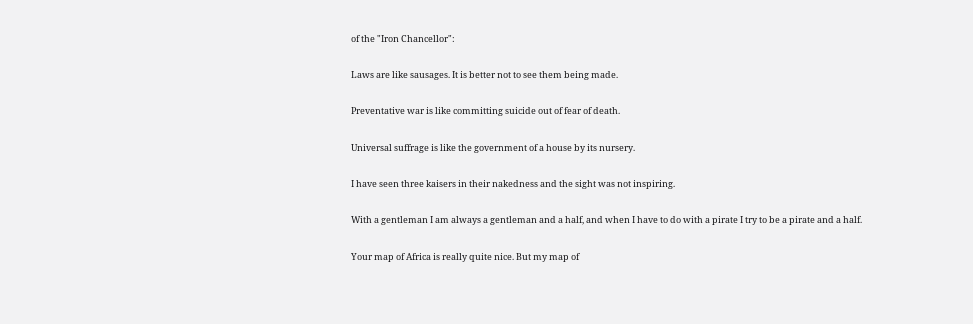of the "Iron Chancellor":

Laws are like sausages. It is better not to see them being made.

Preventative war is like committing suicide out of fear of death.

Universal suffrage is like the government of a house by its nursery.

I have seen three kaisers in their nakedness and the sight was not inspiring.

With a gentleman I am always a gentleman and a half, and when I have to do with a pirate I try to be a pirate and a half.

Your map of Africa is really quite nice. But my map of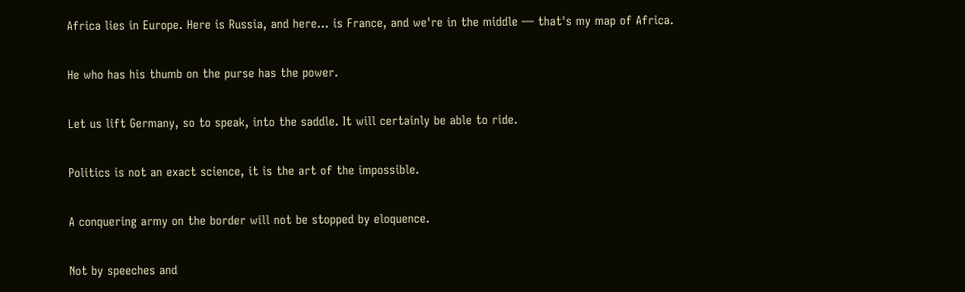Africa lies in Europe. Here is Russia, and here... is France, and we're in the middle — that's my map of Africa.

He who has his thumb on the purse has the power.

Let us lift Germany, so to speak, into the saddle. It will certainly be able to ride.

Politics is not an exact science, it is the art of the impossible.

A conquering army on the border will not be stopped by eloquence.

Not by speeches and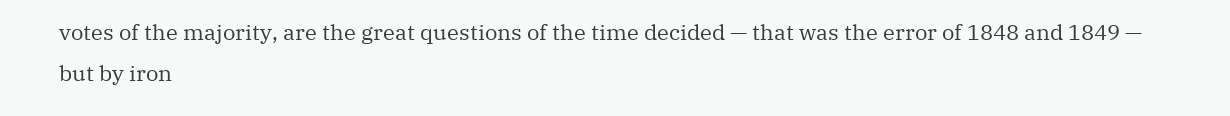votes of the majority, are the great questions of the time decided — that was the error of 1848 and 1849 — but by iron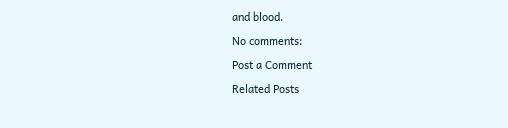and blood.

No comments:

Post a Comment

Related Posts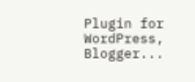Plugin for WordPress, Blogger...